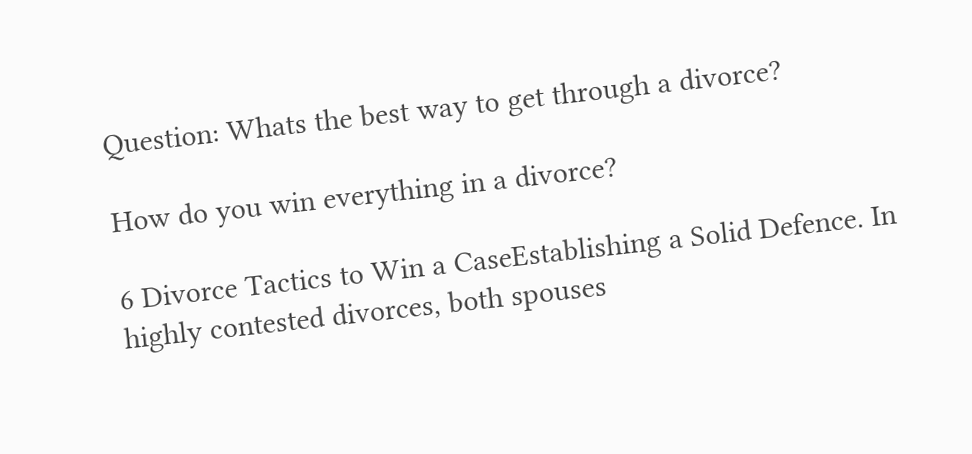Question: Whats the best way to get through a divorce?

How do you win everything in a divorce?

6 Divorce Tactics to Win a CaseEstablishing a Solid Defence. In highly contested divorces, both spouses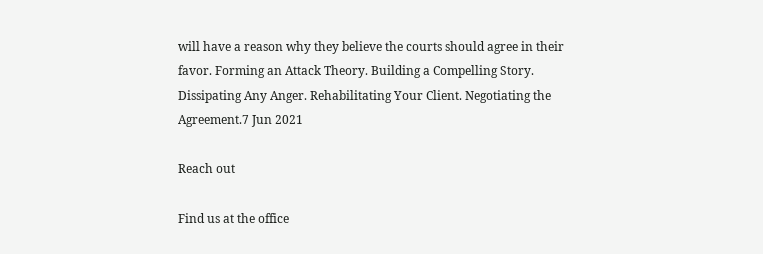will have a reason why they believe the courts should agree in their favor. Forming an Attack Theory. Building a Compelling Story. Dissipating Any Anger. Rehabilitating Your Client. Negotiating the Agreement.7 Jun 2021

Reach out

Find us at the office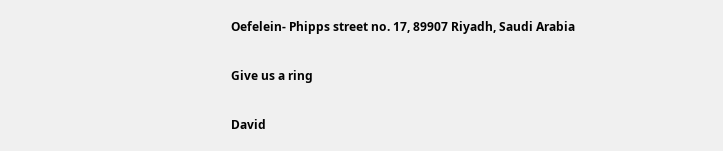Oefelein- Phipps street no. 17, 89907 Riyadh, Saudi Arabia

Give us a ring

David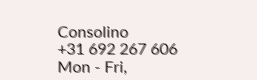Consolino
+31 692 267 606
Mon - Fri,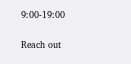9:00-19:00

Reach out